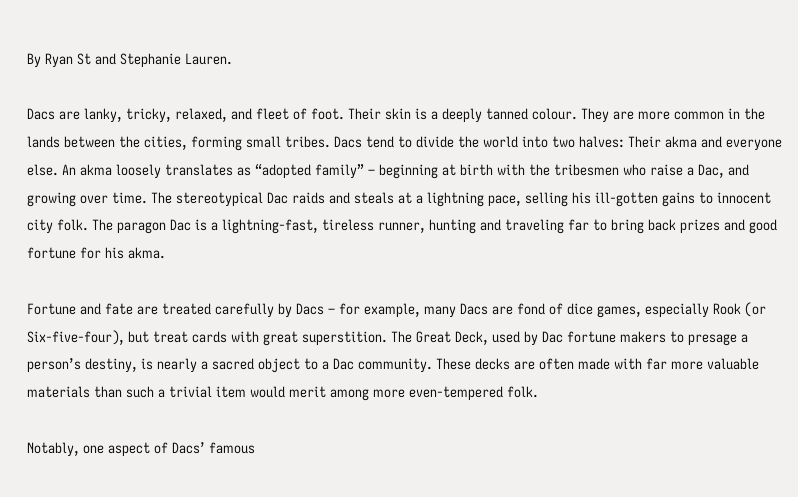By Ryan St and Stephanie Lauren.

Dacs are lanky, tricky, relaxed, and fleet of foot. Their skin is a deeply tanned colour. They are more common in the lands between the cities, forming small tribes. Dacs tend to divide the world into two halves: Their akma and everyone else. An akma loosely translates as “adopted family” – beginning at birth with the tribesmen who raise a Dac, and growing over time. The stereotypical Dac raids and steals at a lightning pace, selling his ill-gotten gains to innocent city folk. The paragon Dac is a lightning-fast, tireless runner, hunting and traveling far to bring back prizes and good fortune for his akma.

Fortune and fate are treated carefully by Dacs – for example, many Dacs are fond of dice games, especially Rook (or Six-five-four), but treat cards with great superstition. The Great Deck, used by Dac fortune makers to presage a person’s destiny, is nearly a sacred object to a Dac community. These decks are often made with far more valuable materials than such a trivial item would merit among more even-tempered folk.

Notably, one aspect of Dacs’ famous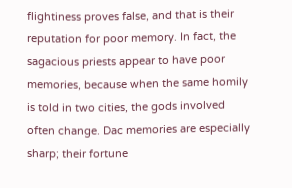flightiness proves false, and that is their reputation for poor memory. In fact, the sagacious priests appear to have poor memories, because when the same homily is told in two cities, the gods involved often change. Dac memories are especially sharp; their fortune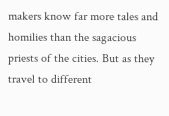makers know far more tales and homilies than the sagacious priests of the cities. But as they travel to different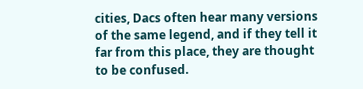cities, Dacs often hear many versions of the same legend, and if they tell it far from this place, they are thought to be confused.